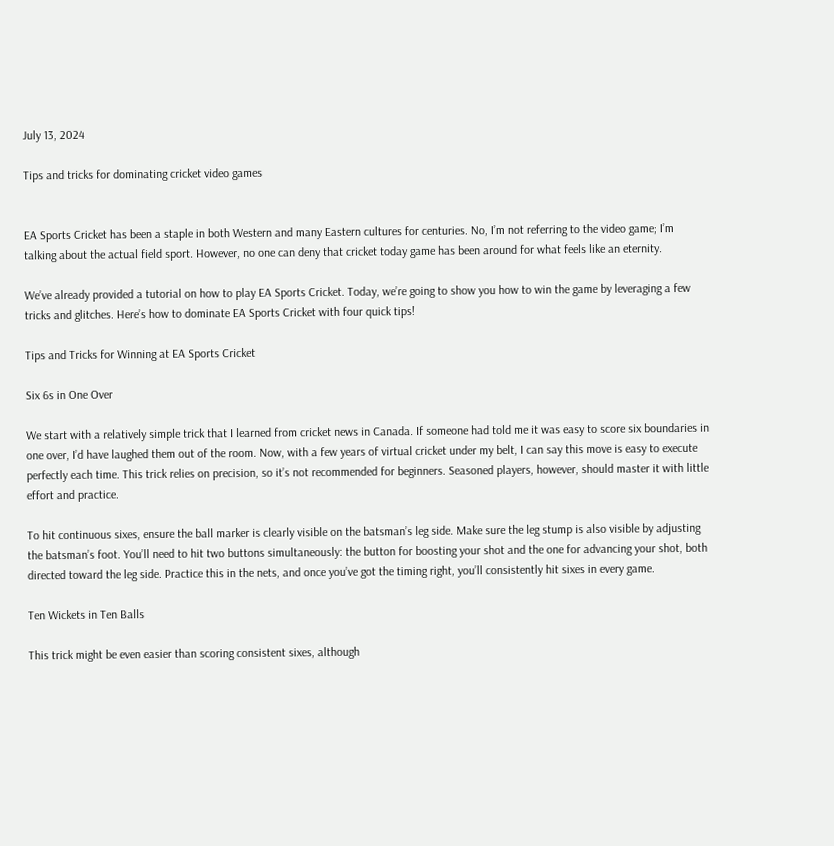July 13, 2024

Tips and tricks for dominating cricket video games


EA Sports Cricket has been a staple in both Western and many Eastern cultures for centuries. No, I’m not referring to the video game; I’m talking about the actual field sport. However, no one can deny that cricket today game has been around for what feels like an eternity.

We’ve already provided a tutorial on how to play EA Sports Cricket. Today, we’re going to show you how to win the game by leveraging a few tricks and glitches. Here’s how to dominate EA Sports Cricket with four quick tips!

Tips and Tricks for Winning at EA Sports Cricket

Six 6s in One Over

We start with a relatively simple trick that I learned from cricket news in Canada. If someone had told me it was easy to score six boundaries in one over, I’d have laughed them out of the room. Now, with a few years of virtual cricket under my belt, I can say this move is easy to execute perfectly each time. This trick relies on precision, so it’s not recommended for beginners. Seasoned players, however, should master it with little effort and practice.

To hit continuous sixes, ensure the ball marker is clearly visible on the batsman’s leg side. Make sure the leg stump is also visible by adjusting the batsman’s foot. You’ll need to hit two buttons simultaneously: the button for boosting your shot and the one for advancing your shot, both directed toward the leg side. Practice this in the nets, and once you’ve got the timing right, you’ll consistently hit sixes in every game.

Ten Wickets in Ten Balls

This trick might be even easier than scoring consistent sixes, although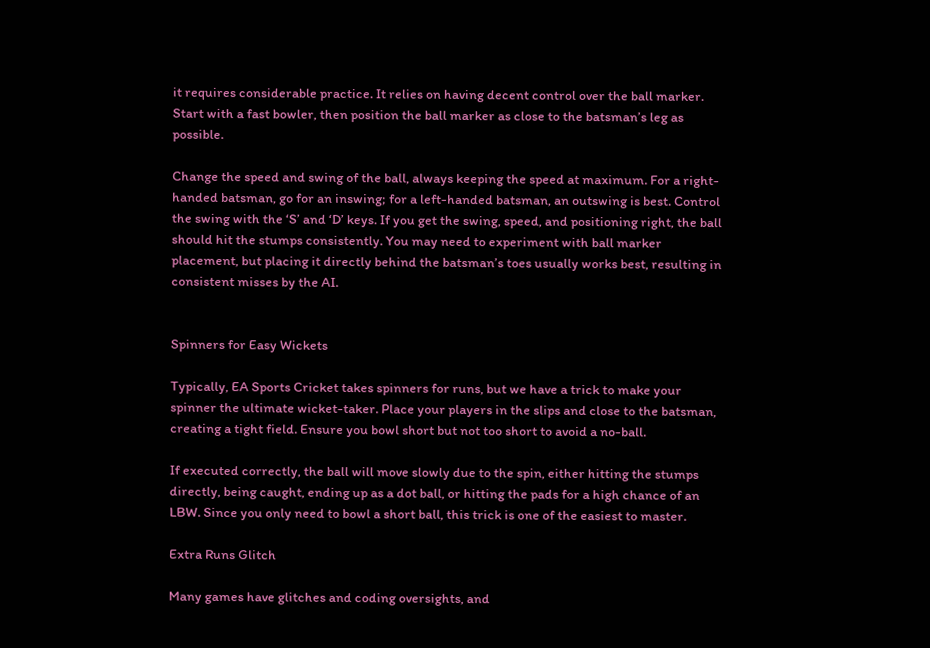it requires considerable practice. It relies on having decent control over the ball marker. Start with a fast bowler, then position the ball marker as close to the batsman’s leg as possible.

Change the speed and swing of the ball, always keeping the speed at maximum. For a right-handed batsman, go for an inswing; for a left-handed batsman, an outswing is best. Control the swing with the ‘S’ and ‘D’ keys. If you get the swing, speed, and positioning right, the ball should hit the stumps consistently. You may need to experiment with ball marker placement, but placing it directly behind the batsman’s toes usually works best, resulting in consistent misses by the AI.


Spinners for Easy Wickets

Typically, EA Sports Cricket takes spinners for runs, but we have a trick to make your spinner the ultimate wicket-taker. Place your players in the slips and close to the batsman, creating a tight field. Ensure you bowl short but not too short to avoid a no-ball.

If executed correctly, the ball will move slowly due to the spin, either hitting the stumps directly, being caught, ending up as a dot ball, or hitting the pads for a high chance of an LBW. Since you only need to bowl a short ball, this trick is one of the easiest to master.

Extra Runs Glitch

Many games have glitches and coding oversights, and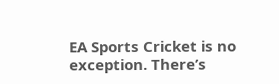EA Sports Cricket is no exception. There’s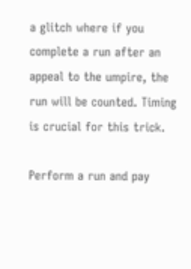a glitch where if you complete a run after an appeal to the umpire, the run will be counted. Timing is crucial for this trick.

Perform a run and pay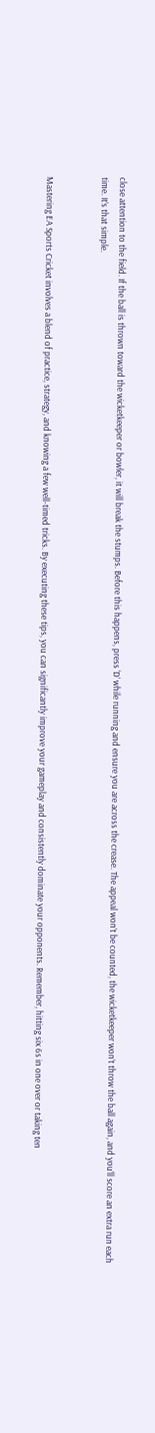close attention to the field. If the ball is thrown toward the wicketkeeper or bowler, it will break the stumps. Before this happens, press ‘D’ while running and ensure you are across the crease. The appeal won’t be counted, the wicketkeeper won’t throw the ball again, and you’ll score an extra run each time. It’s that simple.


Mastering EA Sports Cricket involves a blend of practice, strategy, and knowing a few well-timed tricks. By executing these tips, you can significantly improve your gameplay and consistently dominate your opponents. Remember, hitting six 6s in one over or taking ten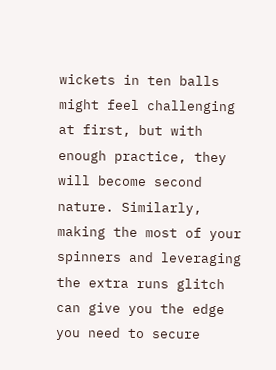wickets in ten balls might feel challenging at first, but with enough practice, they will become second nature. Similarly, making the most of your spinners and leveraging the extra runs glitch can give you the edge you need to secure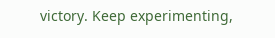victory. Keep experimenting,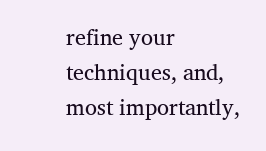refine your techniques, and, most importantly,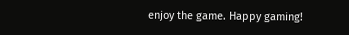enjoy the game. Happy gaming!